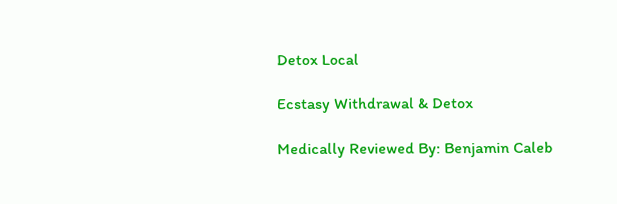Detox Local

Ecstasy Withdrawal & Detox

Medically Reviewed By: Benjamin Caleb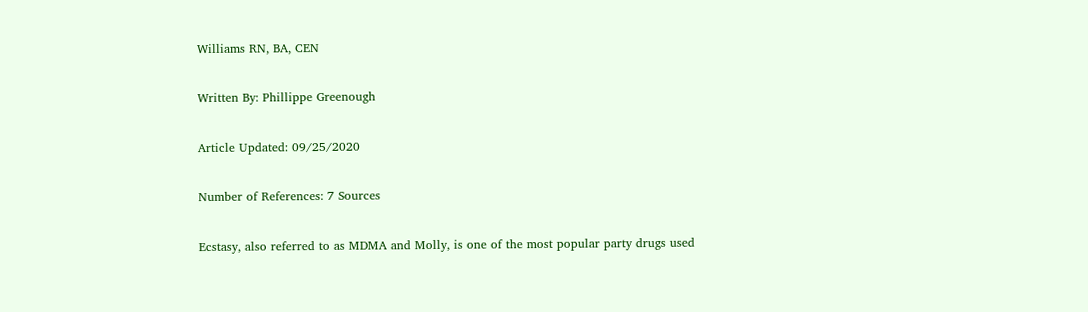Williams RN, BA, CEN

Written By: Phillippe Greenough

Article Updated: 09/25/2020

Number of References: 7 Sources

Ecstasy, also referred to as MDMA and Molly, is one of the most popular party drugs used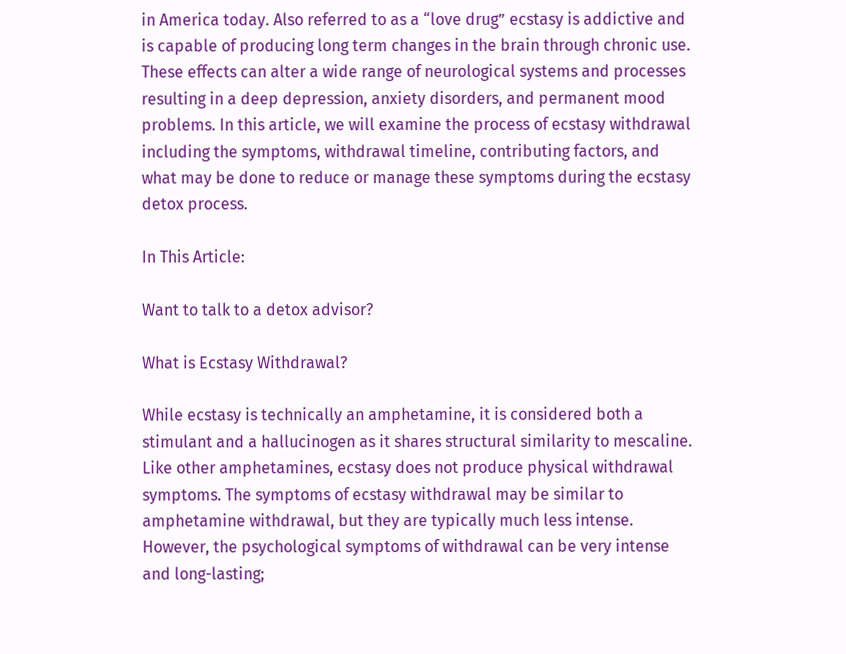in America today. Also referred to as a “love drug” ecstasy is addictive and is capable of producing long term changes in the brain through chronic use. These effects can alter a wide range of neurological systems and processes resulting in a deep depression, anxiety disorders, and permanent mood problems. In this article, we will examine the process of ecstasy withdrawal including the symptoms, withdrawal timeline, contributing factors, and what may be done to reduce or manage these symptoms during the ecstasy detox process.

In This Article:

Want to talk to a detox advisor?

What is Ecstasy Withdrawal?

While ecstasy is technically an amphetamine, it is considered both a stimulant and a hallucinogen as it shares structural similarity to mescaline. Like other amphetamines, ecstasy does not produce physical withdrawal symptoms. The symptoms of ecstasy withdrawal may be similar to amphetamine withdrawal, but they are typically much less intense. However, the psychological symptoms of withdrawal can be very intense and long-lasting;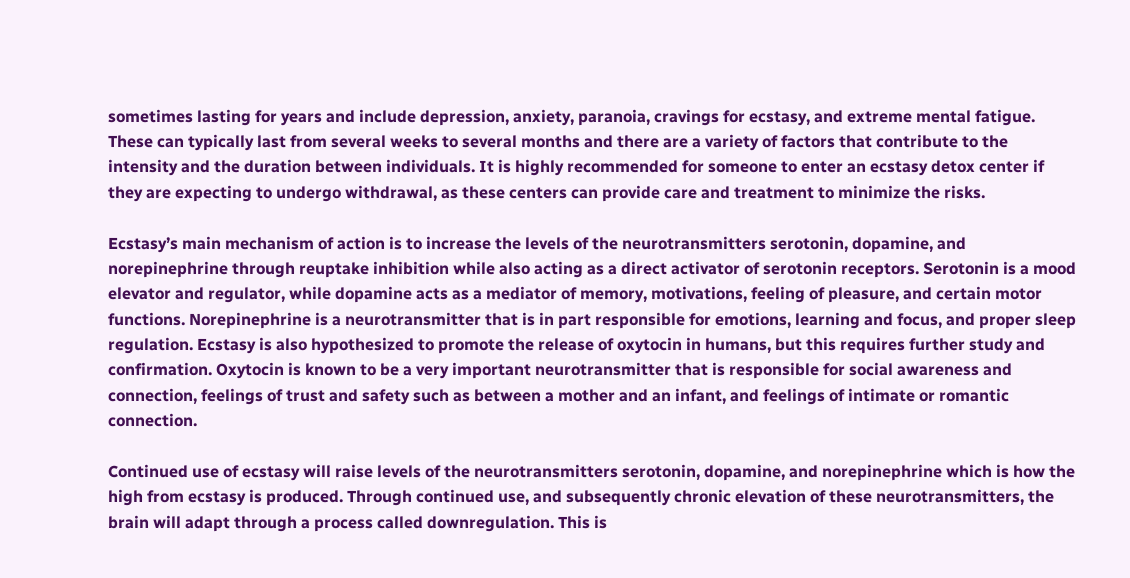sometimes lasting for years and include depression, anxiety, paranoia, cravings for ecstasy, and extreme mental fatigue. These can typically last from several weeks to several months and there are a variety of factors that contribute to the intensity and the duration between individuals. It is highly recommended for someone to enter an ecstasy detox center if they are expecting to undergo withdrawal, as these centers can provide care and treatment to minimize the risks.

Ecstasy’s main mechanism of action is to increase the levels of the neurotransmitters serotonin, dopamine, and norepinephrine through reuptake inhibition while also acting as a direct activator of serotonin receptors. Serotonin is a mood elevator and regulator, while dopamine acts as a mediator of memory, motivations, feeling of pleasure, and certain motor functions. Norepinephrine is a neurotransmitter that is in part responsible for emotions, learning and focus, and proper sleep regulation. Ecstasy is also hypothesized to promote the release of oxytocin in humans, but this requires further study and confirmation. Oxytocin is known to be a very important neurotransmitter that is responsible for social awareness and connection, feelings of trust and safety such as between a mother and an infant, and feelings of intimate or romantic connection.

Continued use of ecstasy will raise levels of the neurotransmitters serotonin, dopamine, and norepinephrine which is how the high from ecstasy is produced. Through continued use, and subsequently chronic elevation of these neurotransmitters, the brain will adapt through a process called downregulation. This is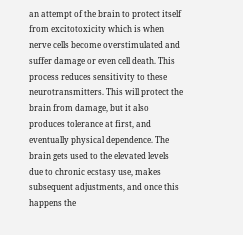an attempt of the brain to protect itself from excitotoxicity which is when nerve cells become overstimulated and suffer damage or even cell death. This process reduces sensitivity to these neurotransmitters. This will protect the brain from damage, but it also produces tolerance at first, and eventually physical dependence. The brain gets used to the elevated levels due to chronic ecstasy use, makes subsequent adjustments, and once this happens the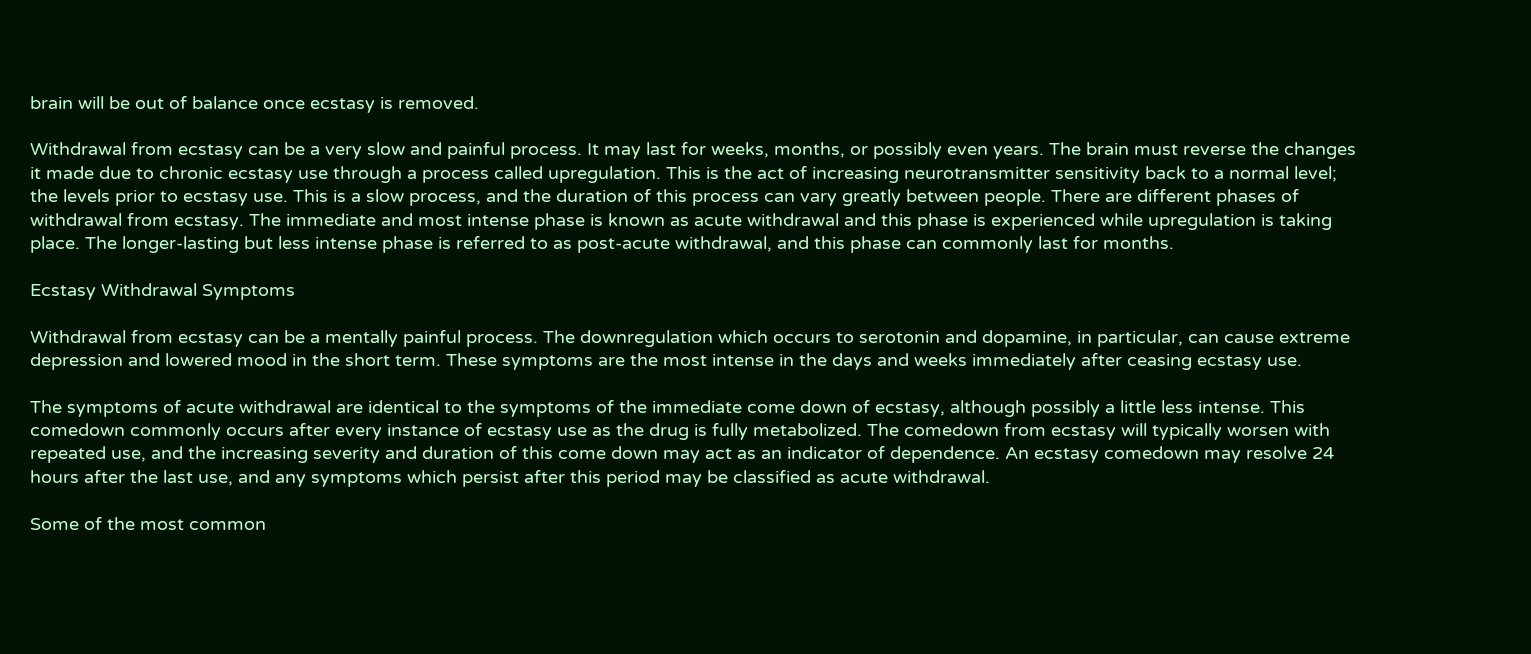brain will be out of balance once ecstasy is removed.

Withdrawal from ecstasy can be a very slow and painful process. It may last for weeks, months, or possibly even years. The brain must reverse the changes it made due to chronic ecstasy use through a process called upregulation. This is the act of increasing neurotransmitter sensitivity back to a normal level; the levels prior to ecstasy use. This is a slow process, and the duration of this process can vary greatly between people. There are different phases of withdrawal from ecstasy. The immediate and most intense phase is known as acute withdrawal and this phase is experienced while upregulation is taking place. The longer-lasting but less intense phase is referred to as post-acute withdrawal, and this phase can commonly last for months.

Ecstasy Withdrawal Symptoms

Withdrawal from ecstasy can be a mentally painful process. The downregulation which occurs to serotonin and dopamine, in particular, can cause extreme depression and lowered mood in the short term. These symptoms are the most intense in the days and weeks immediately after ceasing ecstasy use.

The symptoms of acute withdrawal are identical to the symptoms of the immediate come down of ecstasy, although possibly a little less intense. This comedown commonly occurs after every instance of ecstasy use as the drug is fully metabolized. The comedown from ecstasy will typically worsen with repeated use, and the increasing severity and duration of this come down may act as an indicator of dependence. An ecstasy comedown may resolve 24 hours after the last use, and any symptoms which persist after this period may be classified as acute withdrawal.

Some of the most common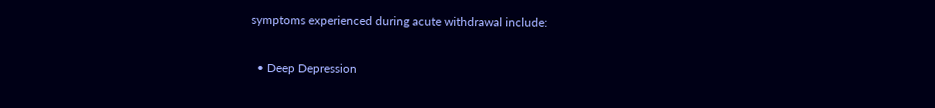symptoms experienced during acute withdrawal include:

  • Deep Depression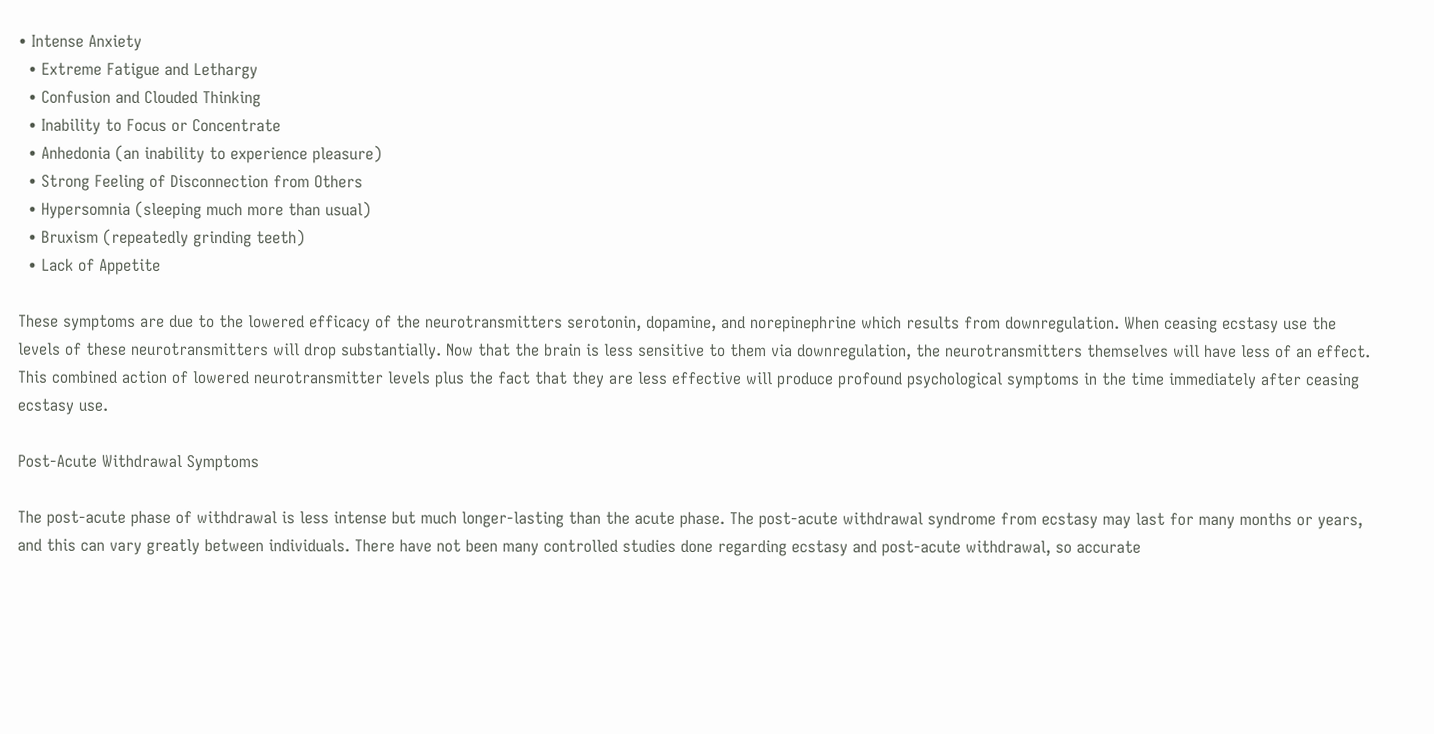• Intense Anxiety
  • Extreme Fatigue and Lethargy
  • Confusion and Clouded Thinking
  • Inability to Focus or Concentrate
  • Anhedonia (an inability to experience pleasure)
  • Strong Feeling of Disconnection from Others
  • Hypersomnia (sleeping much more than usual)
  • Bruxism (repeatedly grinding teeth)
  • Lack of Appetite

These symptoms are due to the lowered efficacy of the neurotransmitters serotonin, dopamine, and norepinephrine which results from downregulation. When ceasing ecstasy use the levels of these neurotransmitters will drop substantially. Now that the brain is less sensitive to them via downregulation, the neurotransmitters themselves will have less of an effect. This combined action of lowered neurotransmitter levels plus the fact that they are less effective will produce profound psychological symptoms in the time immediately after ceasing ecstasy use.

Post-Acute Withdrawal Symptoms

The post-acute phase of withdrawal is less intense but much longer-lasting than the acute phase. The post-acute withdrawal syndrome from ecstasy may last for many months or years, and this can vary greatly between individuals. There have not been many controlled studies done regarding ecstasy and post-acute withdrawal, so accurate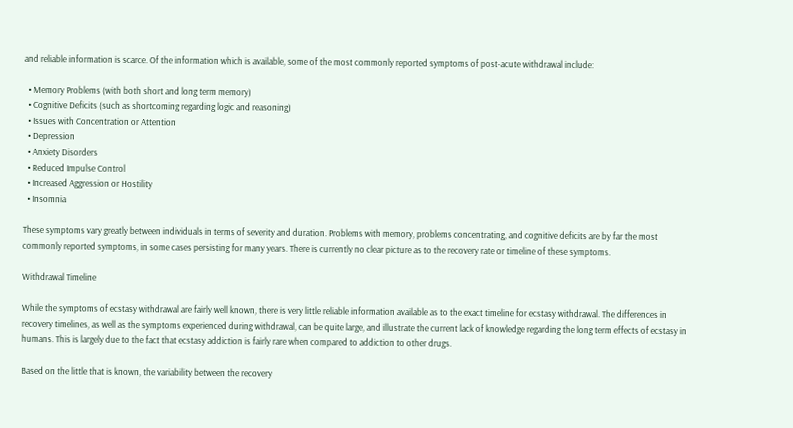and reliable information is scarce. Of the information which is available, some of the most commonly reported symptoms of post-acute withdrawal include:

  • Memory Problems (with both short and long term memory)
  • Cognitive Deficits (such as shortcoming regarding logic and reasoning)
  • Issues with Concentration or Attention
  • Depression
  • Anxiety Disorders
  • Reduced Impulse Control
  • Increased Aggression or Hostility
  • Insomnia

These symptoms vary greatly between individuals in terms of severity and duration. Problems with memory, problems concentrating, and cognitive deficits are by far the most commonly reported symptoms, in some cases persisting for many years. There is currently no clear picture as to the recovery rate or timeline of these symptoms.

Withdrawal Timeline

While the symptoms of ecstasy withdrawal are fairly well known, there is very little reliable information available as to the exact timeline for ecstasy withdrawal. The differences in recovery timelines, as well as the symptoms experienced during withdrawal, can be quite large, and illustrate the current lack of knowledge regarding the long term effects of ecstasy in humans. This is largely due to the fact that ecstasy addiction is fairly rare when compared to addiction to other drugs.

Based on the little that is known, the variability between the recovery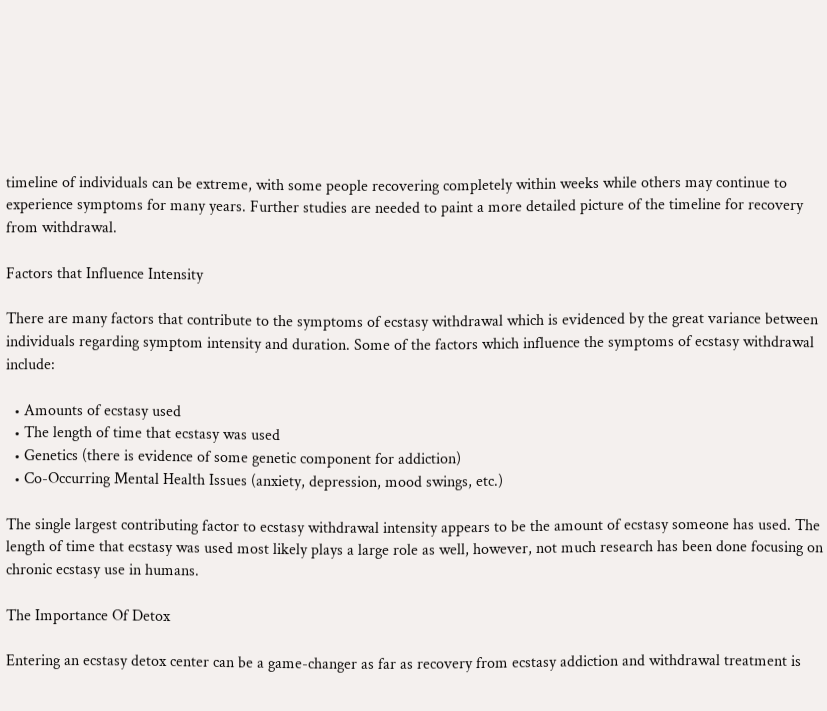timeline of individuals can be extreme, with some people recovering completely within weeks while others may continue to experience symptoms for many years. Further studies are needed to paint a more detailed picture of the timeline for recovery from withdrawal.

Factors that Influence Intensity

There are many factors that contribute to the symptoms of ecstasy withdrawal which is evidenced by the great variance between individuals regarding symptom intensity and duration. Some of the factors which influence the symptoms of ecstasy withdrawal include:

  • Amounts of ecstasy used
  • The length of time that ecstasy was used
  • Genetics (there is evidence of some genetic component for addiction)
  • Co-Occurring Mental Health Issues (anxiety, depression, mood swings, etc.)

The single largest contributing factor to ecstasy withdrawal intensity appears to be the amount of ecstasy someone has used. The length of time that ecstasy was used most likely plays a large role as well, however, not much research has been done focusing on chronic ecstasy use in humans.

The Importance Of Detox

Entering an ecstasy detox center can be a game-changer as far as recovery from ecstasy addiction and withdrawal treatment is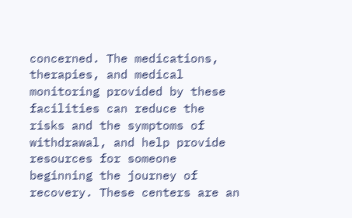concerned. The medications, therapies, and medical monitoring provided by these facilities can reduce the risks and the symptoms of withdrawal, and help provide resources for someone beginning the journey of recovery. These centers are an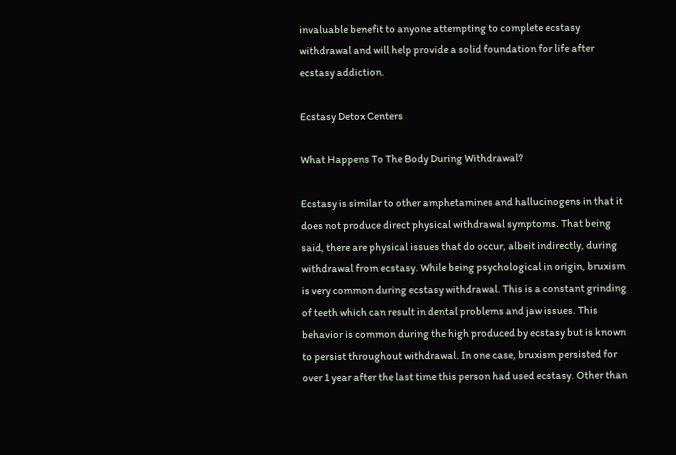invaluable benefit to anyone attempting to complete ecstasy withdrawal and will help provide a solid foundation for life after ecstasy addiction.

Ecstasy Detox Centers

What Happens To The Body During Withdrawal?

Ecstasy is similar to other amphetamines and hallucinogens in that it does not produce direct physical withdrawal symptoms. That being said, there are physical issues that do occur, albeit indirectly, during withdrawal from ecstasy. While being psychological in origin, bruxism is very common during ecstasy withdrawal. This is a constant grinding of teeth which can result in dental problems and jaw issues. This behavior is common during the high produced by ecstasy but is known to persist throughout withdrawal. In one case, bruxism persisted for over 1 year after the last time this person had used ecstasy. Other than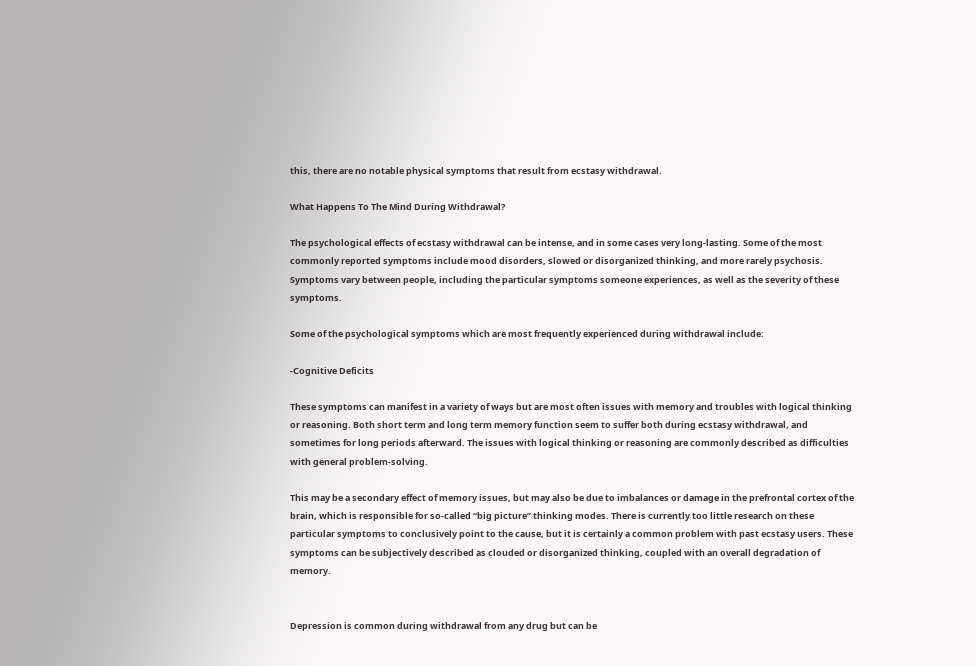this, there are no notable physical symptoms that result from ecstasy withdrawal.

What Happens To The Mind During Withdrawal?

The psychological effects of ecstasy withdrawal can be intense, and in some cases very long-lasting. Some of the most commonly reported symptoms include mood disorders, slowed or disorganized thinking, and more rarely psychosis. Symptoms vary between people, including the particular symptoms someone experiences, as well as the severity of these symptoms.

Some of the psychological symptoms which are most frequently experienced during withdrawal include:

-Cognitive Deficits

These symptoms can manifest in a variety of ways but are most often issues with memory and troubles with logical thinking or reasoning. Both short term and long term memory function seem to suffer both during ecstasy withdrawal, and sometimes for long periods afterward. The issues with logical thinking or reasoning are commonly described as difficulties with general problem-solving.

This may be a secondary effect of memory issues, but may also be due to imbalances or damage in the prefrontal cortex of the brain, which is responsible for so-called “big picture” thinking modes. There is currently too little research on these particular symptoms to conclusively point to the cause, but it is certainly a common problem with past ecstasy users. These symptoms can be subjectively described as clouded or disorganized thinking, coupled with an overall degradation of memory.


Depression is common during withdrawal from any drug but can be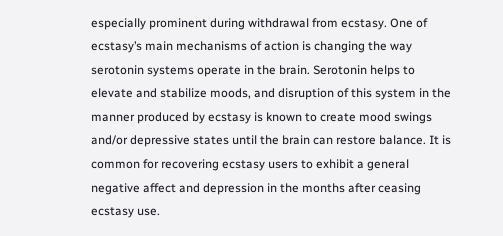especially prominent during withdrawal from ecstasy. One of ecstasy’s main mechanisms of action is changing the way serotonin systems operate in the brain. Serotonin helps to elevate and stabilize moods, and disruption of this system in the manner produced by ecstasy is known to create mood swings and/or depressive states until the brain can restore balance. It is common for recovering ecstasy users to exhibit a general negative affect and depression in the months after ceasing ecstasy use.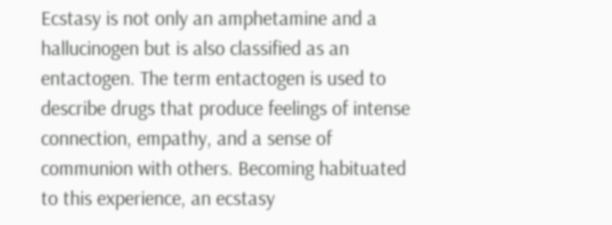Ecstasy is not only an amphetamine and a hallucinogen but is also classified as an entactogen. The term entactogen is used to describe drugs that produce feelings of intense connection, empathy, and a sense of communion with others. Becoming habituated to this experience, an ecstasy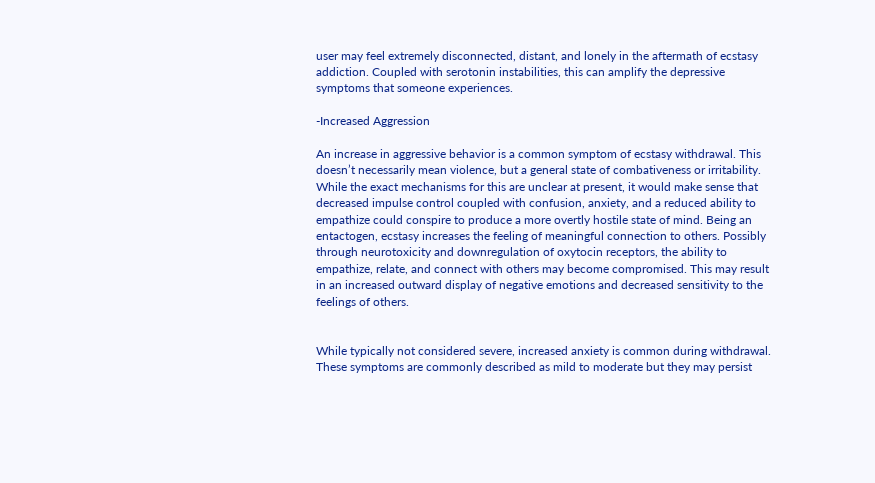user may feel extremely disconnected, distant, and lonely in the aftermath of ecstasy addiction. Coupled with serotonin instabilities, this can amplify the depressive symptoms that someone experiences.

-Increased Aggression

An increase in aggressive behavior is a common symptom of ecstasy withdrawal. This doesn’t necessarily mean violence, but a general state of combativeness or irritability. While the exact mechanisms for this are unclear at present, it would make sense that decreased impulse control coupled with confusion, anxiety, and a reduced ability to empathize could conspire to produce a more overtly hostile state of mind. Being an entactogen, ecstasy increases the feeling of meaningful connection to others. Possibly through neurotoxicity and downregulation of oxytocin receptors, the ability to empathize, relate, and connect with others may become compromised. This may result in an increased outward display of negative emotions and decreased sensitivity to the feelings of others.


While typically not considered severe, increased anxiety is common during withdrawal. These symptoms are commonly described as mild to moderate but they may persist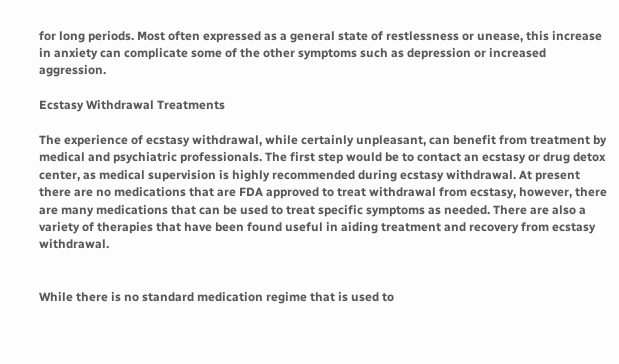for long periods. Most often expressed as a general state of restlessness or unease, this increase in anxiety can complicate some of the other symptoms such as depression or increased aggression.

Ecstasy Withdrawal Treatments

The experience of ecstasy withdrawal, while certainly unpleasant, can benefit from treatment by medical and psychiatric professionals. The first step would be to contact an ecstasy or drug detox center, as medical supervision is highly recommended during ecstasy withdrawal. At present there are no medications that are FDA approved to treat withdrawal from ecstasy, however, there are many medications that can be used to treat specific symptoms as needed. There are also a variety of therapies that have been found useful in aiding treatment and recovery from ecstasy withdrawal.


While there is no standard medication regime that is used to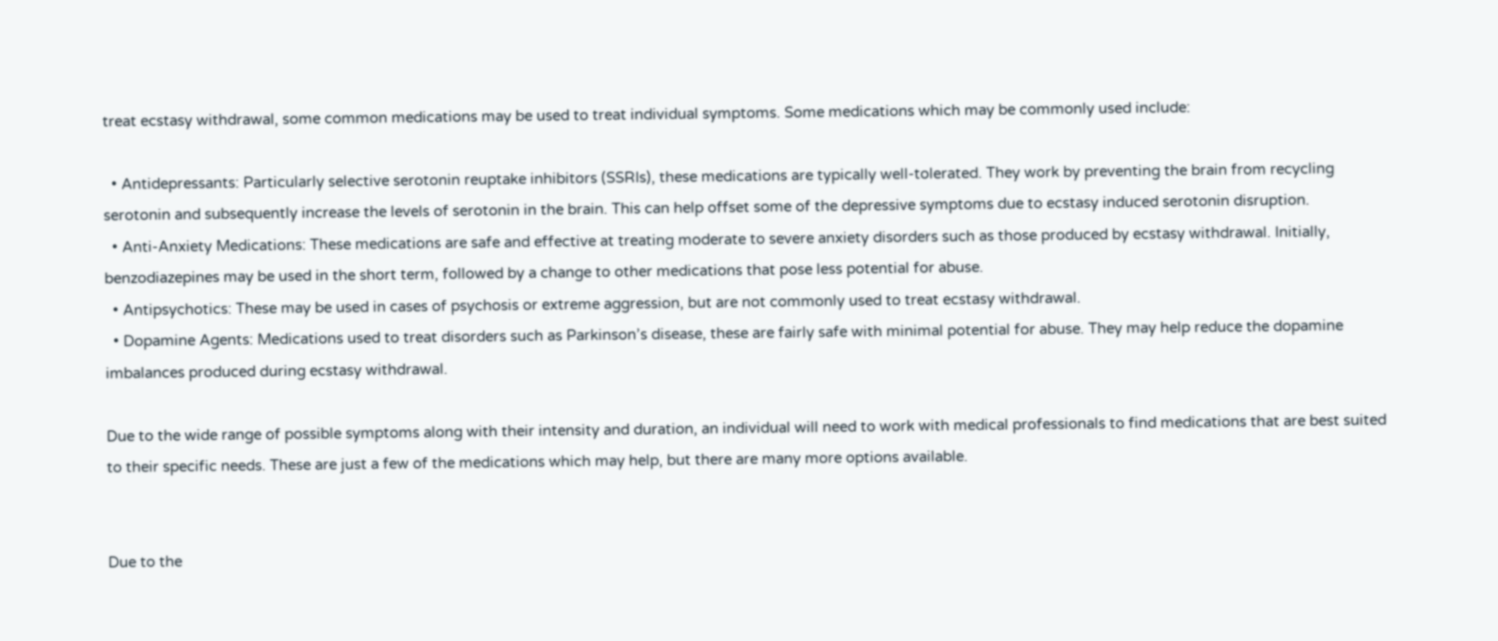treat ecstasy withdrawal, some common medications may be used to treat individual symptoms. Some medications which may be commonly used include:

  • Antidepressants: Particularly selective serotonin reuptake inhibitors (SSRIs), these medications are typically well-tolerated. They work by preventing the brain from recycling serotonin and subsequently increase the levels of serotonin in the brain. This can help offset some of the depressive symptoms due to ecstasy induced serotonin disruption.
  • Anti-Anxiety Medications: These medications are safe and effective at treating moderate to severe anxiety disorders such as those produced by ecstasy withdrawal. Initially, benzodiazepines may be used in the short term, followed by a change to other medications that pose less potential for abuse.
  • Antipsychotics: These may be used in cases of psychosis or extreme aggression, but are not commonly used to treat ecstasy withdrawal.
  • Dopamine Agents: Medications used to treat disorders such as Parkinson’s disease, these are fairly safe with minimal potential for abuse. They may help reduce the dopamine imbalances produced during ecstasy withdrawal.

Due to the wide range of possible symptoms along with their intensity and duration, an individual will need to work with medical professionals to find medications that are best suited to their specific needs. These are just a few of the medications which may help, but there are many more options available.


Due to the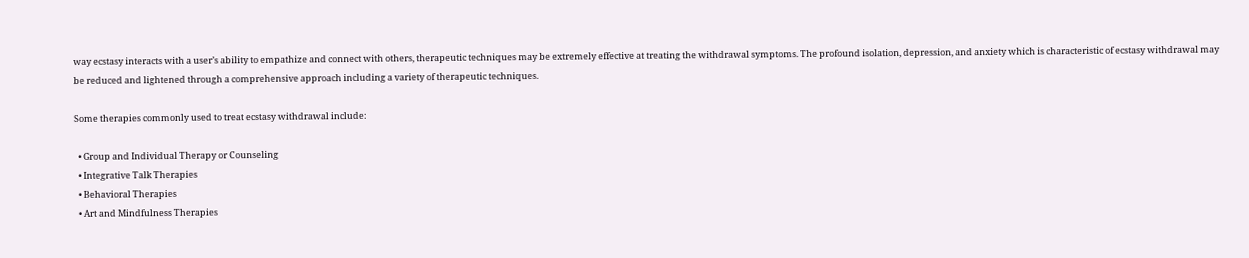way ecstasy interacts with a user’s ability to empathize and connect with others, therapeutic techniques may be extremely effective at treating the withdrawal symptoms. The profound isolation, depression, and anxiety which is characteristic of ecstasy withdrawal may be reduced and lightened through a comprehensive approach including a variety of therapeutic techniques.

Some therapies commonly used to treat ecstasy withdrawal include:

  • Group and Individual Therapy or Counseling
  • Integrative Talk Therapies
  • Behavioral Therapies
  • Art and Mindfulness Therapies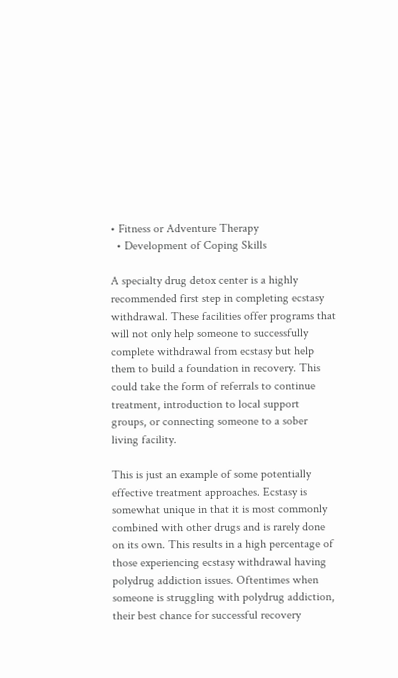• Fitness or Adventure Therapy
  • Development of Coping Skills

A specialty drug detox center is a highly recommended first step in completing ecstasy withdrawal. These facilities offer programs that will not only help someone to successfully complete withdrawal from ecstasy but help them to build a foundation in recovery. This could take the form of referrals to continue treatment, introduction to local support groups, or connecting someone to a sober living facility.

This is just an example of some potentially effective treatment approaches. Ecstasy is somewhat unique in that it is most commonly combined with other drugs and is rarely done on its own. This results in a high percentage of those experiencing ecstasy withdrawal having polydrug addiction issues. Oftentimes when someone is struggling with polydrug addiction, their best chance for successful recovery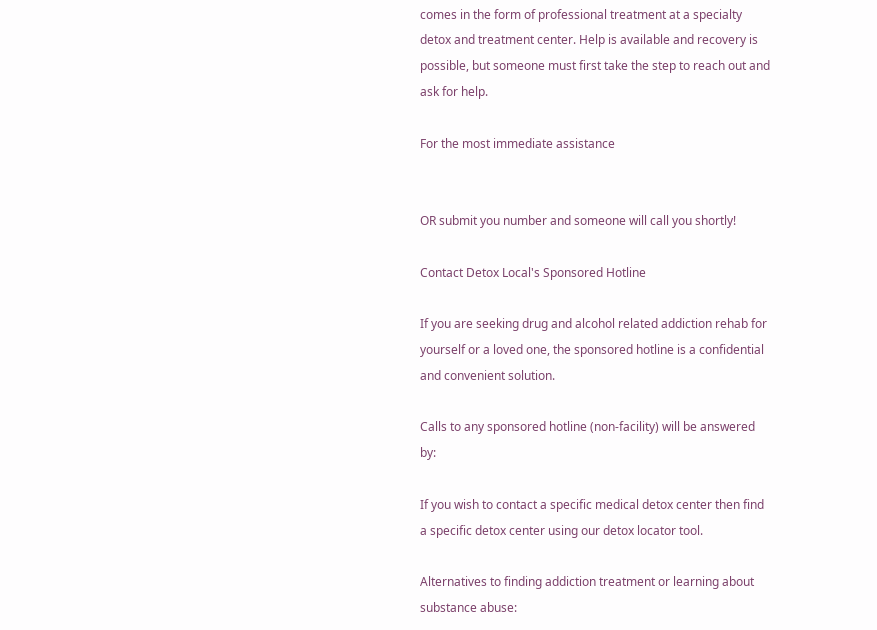comes in the form of professional treatment at a specialty detox and treatment center. Help is available and recovery is possible, but someone must first take the step to reach out and ask for help.

For the most immediate assistance


OR submit you number and someone will call you shortly!

Contact Detox Local's Sponsored Hotline

If you are seeking drug and alcohol related addiction rehab for yourself or a loved one, the sponsored hotline is a confidential and convenient solution.

Calls to any sponsored hotline (non-facility) will be answered by:

If you wish to contact a specific medical detox center then find a specific detox center using our detox locator tool.

Alternatives to finding addiction treatment or learning about substance abuse: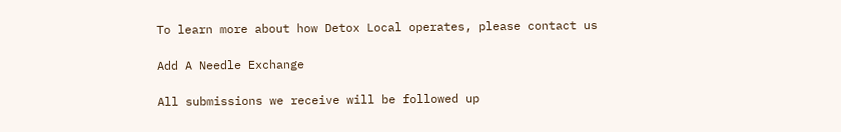To learn more about how Detox Local operates, please contact us

Add A Needle Exchange

All submissions we receive will be followed up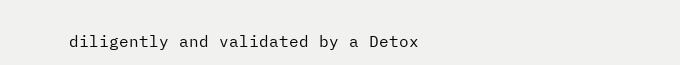diligently and validated by a Detox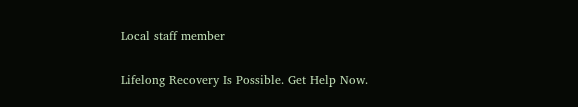Local staff member

Lifelong Recovery Is Possible. Get Help Now.